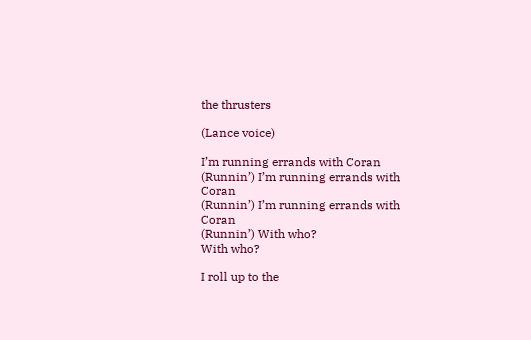the thrusters

(Lance voice)

I’m running errands with Coran
(Runnin’) I’m running errands with Coran
(Runnin’) I’m running errands with Coran
(Runnin’) With who?
With who?

I roll up to the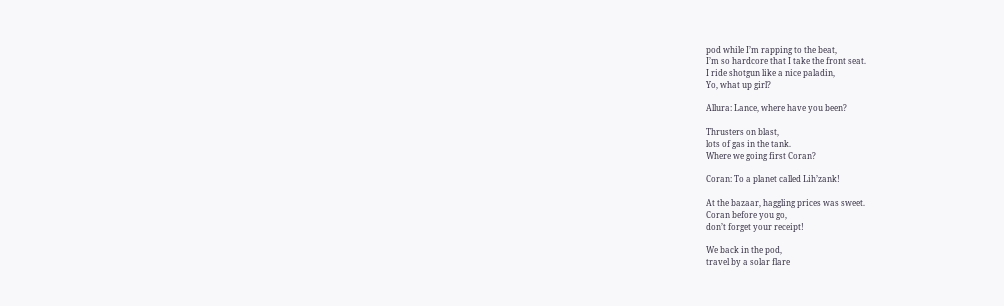pod while I’m rapping to the beat,
I’m so hardcore that I take the front seat.
I ride shotgun like a nice paladin,
Yo, what up girl?

Allura: Lance, where have you been?

Thrusters on blast,
lots of gas in the tank.
Where we going first Coran?

Coran: To a planet called Lih’zank!

At the bazaar, haggling prices was sweet.
Coran before you go,
don’t forget your receipt!

We back in the pod,
travel by a solar flare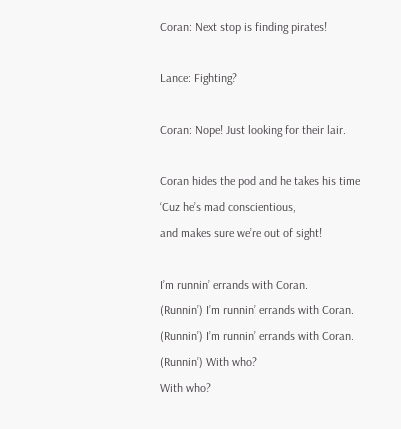Coran: Next stop is finding pirates!

Lance: Fighting?

Coran: Nope! Just looking for their lair.

Coran hides the pod and he takes his time
‘Cuz he’s mad conscientious,
and makes sure we’re out of sight!

I’m runnin’ errands with Coran.
(Runnin’) I’m runnin’ errands with Coran.
(Runnin’) I’m runnin’ errands with Coran.
(Runnin’) With who?
With who?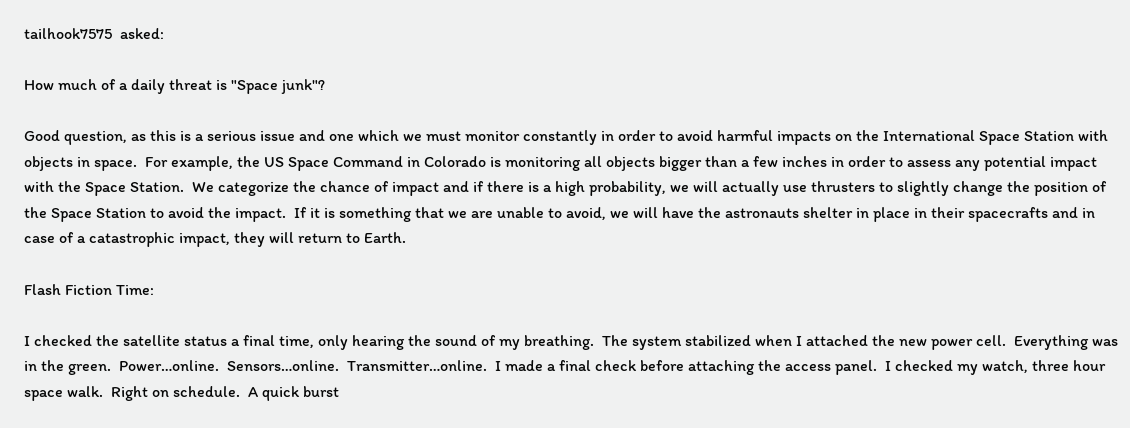tailhook7575  asked:

How much of a daily threat is "Space junk"?

Good question, as this is a serious issue and one which we must monitor constantly in order to avoid harmful impacts on the International Space Station with objects in space.  For example, the US Space Command in Colorado is monitoring all objects bigger than a few inches in order to assess any potential impact with the Space Station.  We categorize the chance of impact and if there is a high probability, we will actually use thrusters to slightly change the position of the Space Station to avoid the impact.  If it is something that we are unable to avoid, we will have the astronauts shelter in place in their spacecrafts and in case of a catastrophic impact, they will return to Earth.

Flash Fiction Time:

I checked the satellite status a final time, only hearing the sound of my breathing.  The system stabilized when I attached the new power cell.  Everything was in the green.  Power…online.  Sensors…online.  Transmitter…online.  I made a final check before attaching the access panel.  I checked my watch, three hour space walk.  Right on schedule.  A quick burst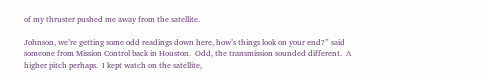of my thruster pushed me away from the satellite.

Johnson, we’re getting some odd readings down here, how’s things look on your end?” said someone from Mission Control back in Houston.  Odd, the transmission sounded different.  A higher pitch perhaps.  I kept watch on the satellite,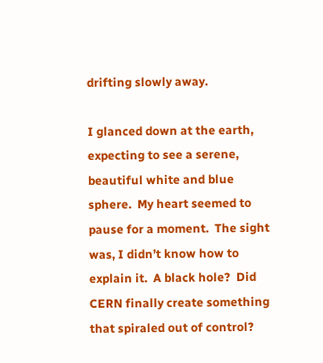drifting slowly away.

I glanced down at the earth, expecting to see a serene, beautiful white and blue sphere.  My heart seemed to pause for a moment.  The sight was, I didn’t know how to explain it.  A black hole?  Did CERN finally create something that spiraled out of control?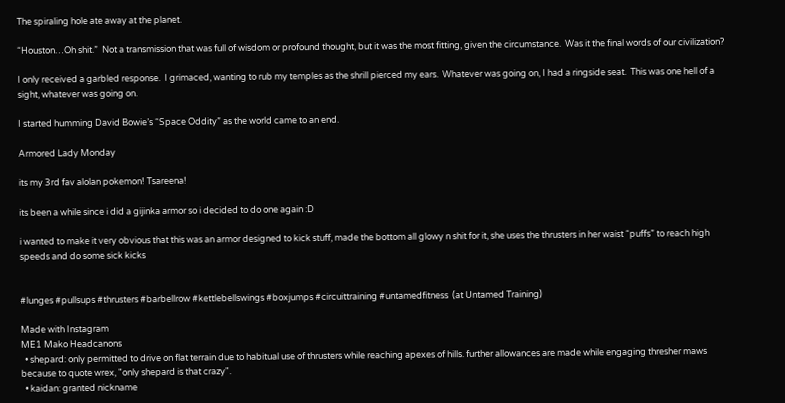The spiraling hole ate away at the planet.

“Houston…Oh shit.”  Not a transmission that was full of wisdom or profound thought, but it was the most fitting, given the circumstance.  Was it the final words of our civilization?

I only received a garbled response.  I grimaced, wanting to rub my temples as the shrill pierced my ears.  Whatever was going on, I had a ringside seat.  This was one hell of a sight, whatever was going on.

I started humming David Bowie’s “Space Oddity” as the world came to an end.

Armored Lady Monday

its my 3rd fav alolan pokemon! Tsareena!

its been a while since i did a gijinka armor so i decided to do one again :D

i wanted to make it very obvious that this was an armor designed to kick stuff, made the bottom all glowy n shit for it, she uses the thrusters in her waist “puffs” to reach high speeds and do some sick kicks


#lunges #pullsups #thrusters #barbellrow #kettlebellswings #boxjumps #circuittraining #untamedfitness  (at Untamed Training)

Made with Instagram
ME1 Mako Headcanons
  • shepard: only permitted to drive on flat terrain due to habitual use of thrusters while reaching apexes of hills. further allowances are made while engaging thresher maws because to quote wrex, "only shepard is that crazy".
  • kaidan: granted nickname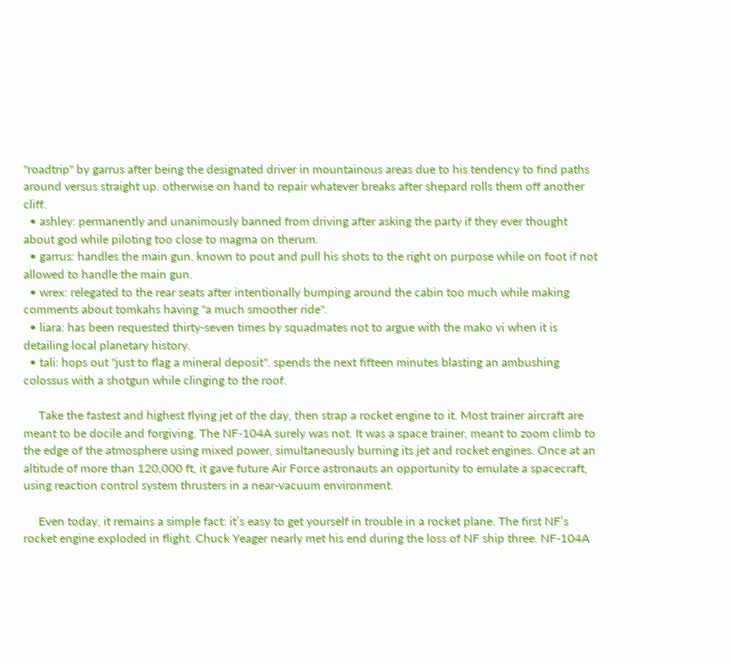"roadtrip" by garrus after being the designated driver in mountainous areas due to his tendency to find paths around versus straight up. otherwise on hand to repair whatever breaks after shepard rolls them off another cliff.
  • ashley: permanently and unanimously banned from driving after asking the party if they ever thought about god while piloting too close to magma on therum.
  • garrus: handles the main gun. known to pout and pull his shots to the right on purpose while on foot if not allowed to handle the main gun.
  • wrex: relegated to the rear seats after intentionally bumping around the cabin too much while making comments about tomkahs having "a much smoother ride".
  • liara: has been requested thirty-seven times by squadmates not to argue with the mako vi when it is detailing local planetary history.
  • tali: hops out "just to flag a mineral deposit". spends the next fifteen minutes blasting an ambushing colossus with a shotgun while clinging to the roof.

     Take the fastest and highest flying jet of the day, then strap a rocket engine to it. Most trainer aircraft are meant to be docile and forgiving. The NF-104A surely was not. It was a space trainer, meant to zoom climb to the edge of the atmosphere using mixed power, simultaneously burning its jet and rocket engines. Once at an altitude of more than 120,000 ft, it gave future Air Force astronauts an opportunity to emulate a spacecraft, using reaction control system thrusters in a near-vacuum environment.

     Even today, it remains a simple fact: it’s easy to get yourself in trouble in a rocket plane. The first NF’s rocket engine exploded in flight. Chuck Yeager nearly met his end during the loss of NF ship three. NF-104A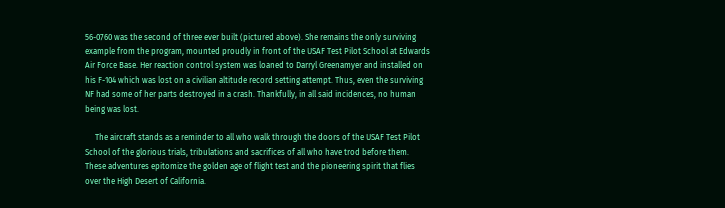56-0760 was the second of three ever built (pictured above). She remains the only surviving example from the program, mounted proudly in front of the USAF Test Pilot School at Edwards Air Force Base. Her reaction control system was loaned to Darryl Greenamyer and installed on his F-104 which was lost on a civilian altitude record setting attempt. Thus, even the surviving NF had some of her parts destroyed in a crash. Thankfully, in all said incidences, no human being was lost.

     The aircraft stands as a reminder to all who walk through the doors of the USAF Test Pilot School of the glorious trials, tribulations and sacrifices of all who have trod before them. These adventures epitomize the golden age of flight test and the pioneering spirit that flies over the High Desert of California.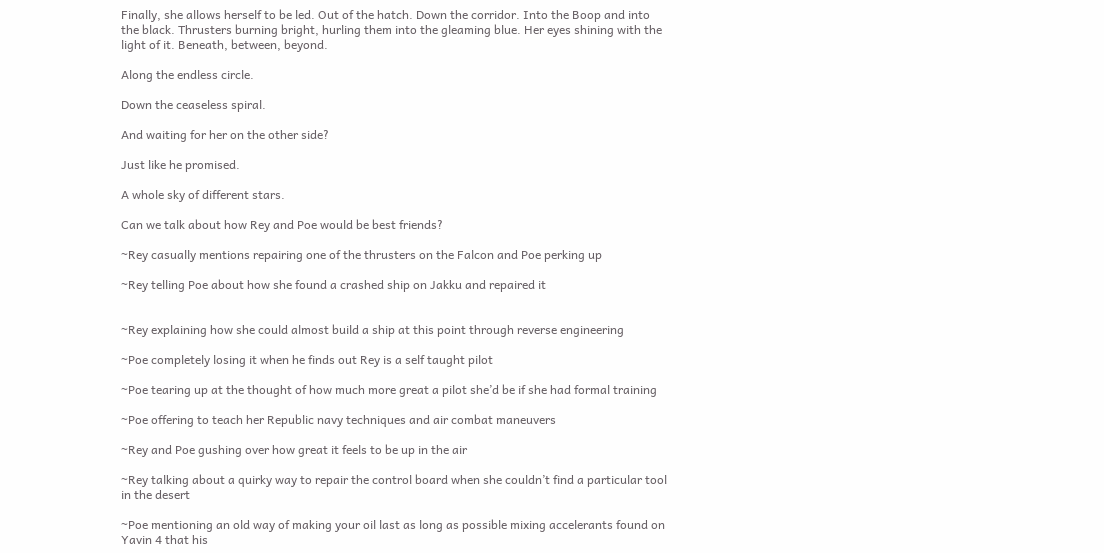Finally, she allows herself to be led. Out of the hatch. Down the corridor. Into the Boop and into the black. Thrusters burning bright, hurling them into the gleaming blue. Her eyes shining with the light of it. Beneath, between, beyond.

Along the endless circle.

Down the ceaseless spiral.

And waiting for her on the other side?

Just like he promised.

A whole sky of different stars.

Can we talk about how Rey and Poe would be best friends?

~Rey casually mentions repairing one of the thrusters on the Falcon and Poe perking up

~Rey telling Poe about how she found a crashed ship on Jakku and repaired it


~Rey explaining how she could almost build a ship at this point through reverse engineering

~Poe completely losing it when he finds out Rey is a self taught pilot

~Poe tearing up at the thought of how much more great a pilot she’d be if she had formal training

~Poe offering to teach her Republic navy techniques and air combat maneuvers

~Rey and Poe gushing over how great it feels to be up in the air

~Rey talking about a quirky way to repair the control board when she couldn’t find a particular tool in the desert

~Poe mentioning an old way of making your oil last as long as possible mixing accelerants found on Yavin 4 that his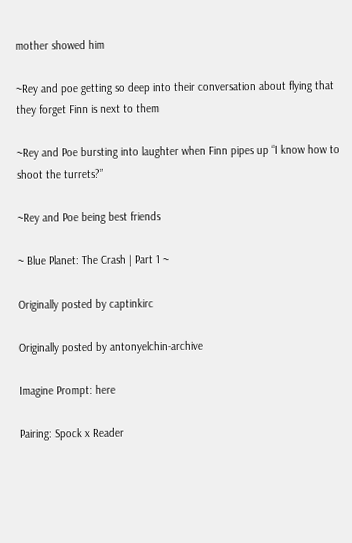mother showed him

~Rey and poe getting so deep into their conversation about flying that they forget Finn is next to them

~Rey and Poe bursting into laughter when Finn pipes up “I know how to shoot the turrets?”

~Rey and Poe being best friends

~ Blue Planet: The Crash | Part 1 ~

Originally posted by captinkirc

Originally posted by antonyelchin-archive

Imagine Prompt: here

Pairing: Spock x Reader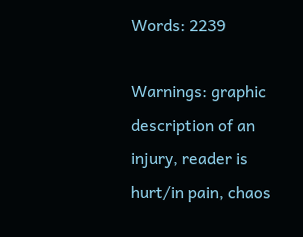Words: 2239

Warnings: graphic description of an injury, reader is hurt/in pain, chaos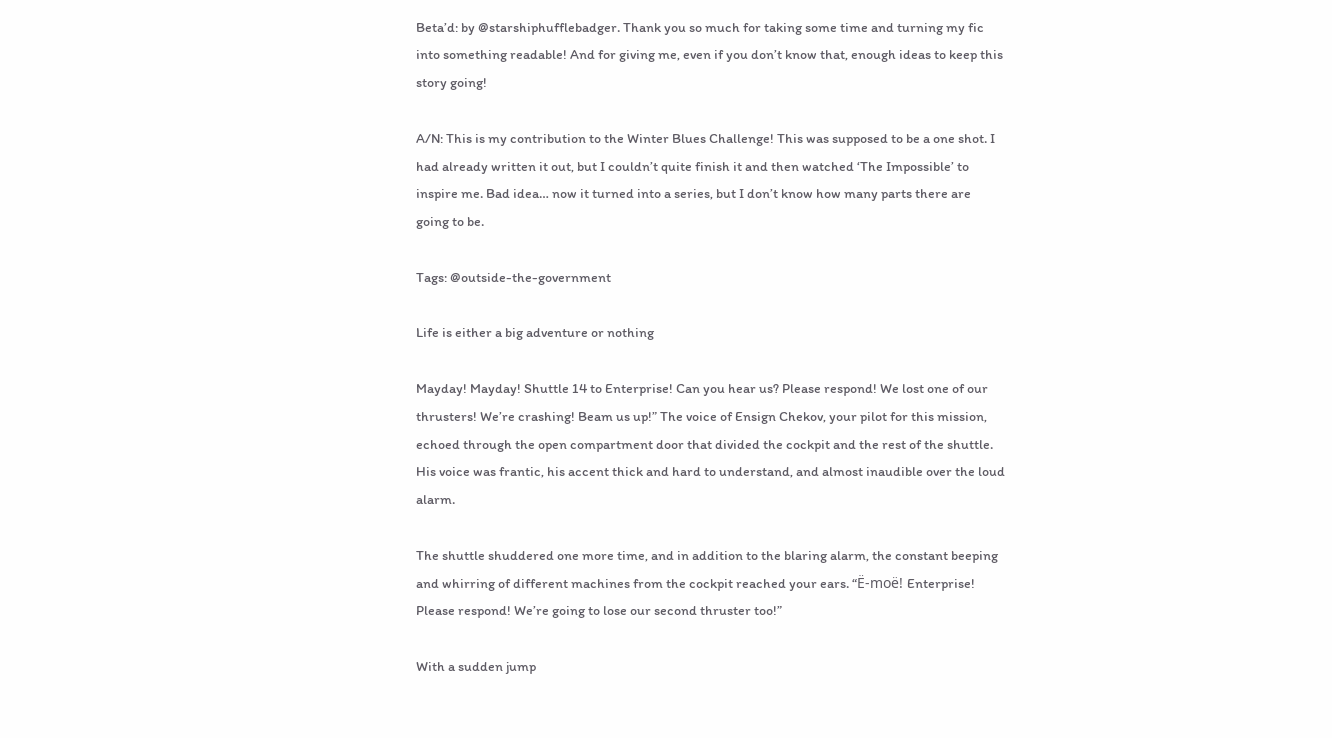Beta’d: by @starshiphufflebadger. Thank you so much for taking some time and turning my fic into something readable! And for giving me, even if you don’t know that, enough ideas to keep this story going!

A/N: This is my contribution to the Winter Blues Challenge! This was supposed to be a one shot. I had already written it out, but I couldn’t quite finish it and then watched ‘The Impossible’ to inspire me. Bad idea… now it turned into a series, but I don’t know how many parts there are going to be.

Tags: @outside-the-government

Life is either a big adventure or nothing

Mayday! Mayday! Shuttle 14 to Enterprise! Can you hear us? Please respond! We lost one of our thrusters! We’re crashing! Beam us up!” The voice of Ensign Chekov, your pilot for this mission, echoed through the open compartment door that divided the cockpit and the rest of the shuttle. His voice was frantic, his accent thick and hard to understand, and almost inaudible over the loud alarm.

The shuttle shuddered one more time, and in addition to the blaring alarm, the constant beeping and whirring of different machines from the cockpit reached your ears. “Ë-moë! Enterprise! Please respond! We’re going to lose our second thruster too!”

With a sudden jump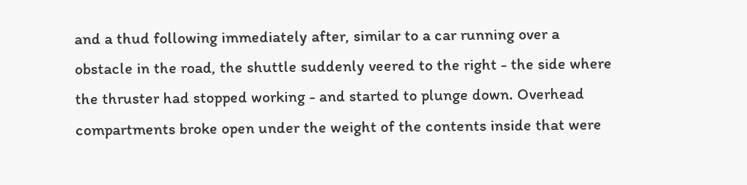and a thud following immediately after, similar to a car running over a obstacle in the road, the shuttle suddenly veered to the right - the side where the thruster had stopped working - and started to plunge down. Overhead compartments broke open under the weight of the contents inside that were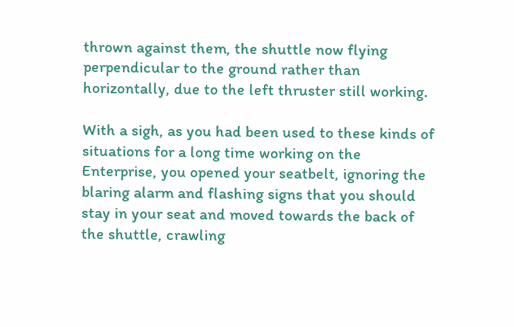thrown against them, the shuttle now flying perpendicular to the ground rather than horizontally, due to the left thruster still working.

With a sigh, as you had been used to these kinds of situations for a long time working on the Enterprise, you opened your seatbelt, ignoring the blaring alarm and flashing signs that you should stay in your seat and moved towards the back of the shuttle, crawling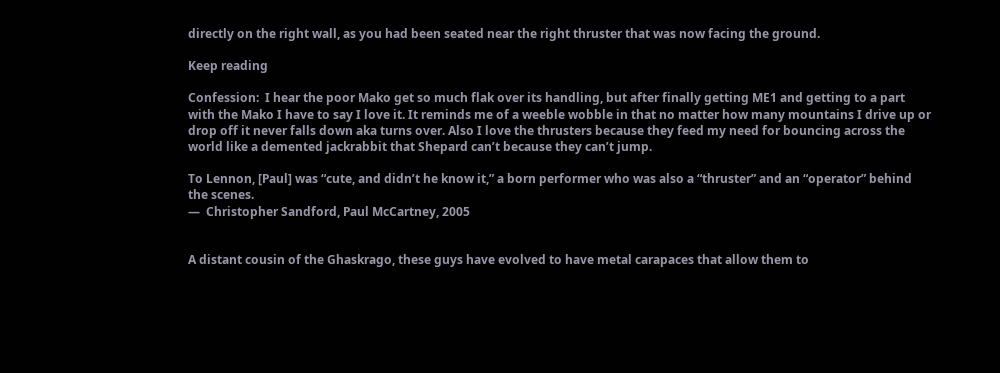directly on the right wall, as you had been seated near the right thruster that was now facing the ground.

Keep reading

Confession:  I hear the poor Mako get so much flak over its handling, but after finally getting ME1 and getting to a part with the Mako I have to say I love it. It reminds me of a weeble wobble in that no matter how many mountains I drive up or drop off it never falls down aka turns over. Also I love the thrusters because they feed my need for bouncing across the world like a demented jackrabbit that Shepard can’t because they can’t jump.

To Lennon, [Paul] was “cute, and didn’t he know it,” a born performer who was also a “thruster” and an “operator” behind the scenes.
—  Christopher Sandford, Paul McCartney, 2005


A distant cousin of the Ghaskrago, these guys have evolved to have metal carapaces that allow them to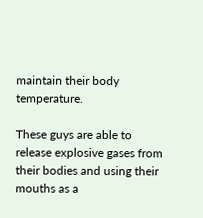maintain their body temperature.

These guys are able to release explosive gases from their bodies and using their mouths as a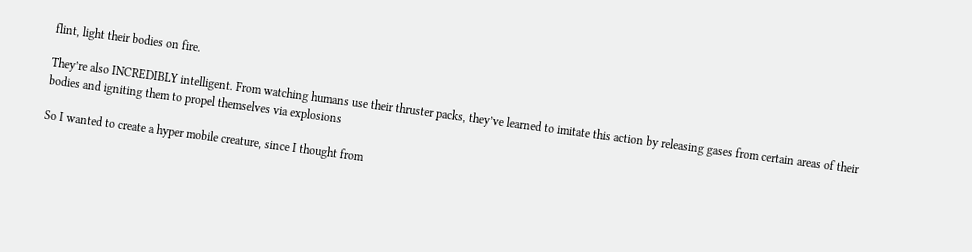flint, light their bodies on fire.

They’re also INCREDIBLY intelligent. From watching humans use their thruster packs, they’ve learned to imitate this action by releasing gases from certain areas of their bodies and igniting them to propel themselves via explosions

So I wanted to create a hyper mobile creature, since I thought from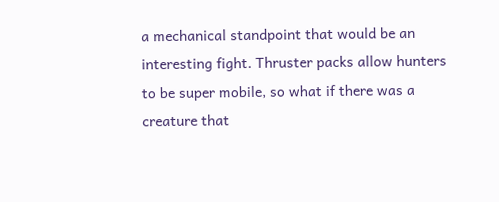a mechanical standpoint that would be an interesting fight. Thruster packs allow hunters to be super mobile, so what if there was a creature that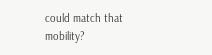could match that mobility?